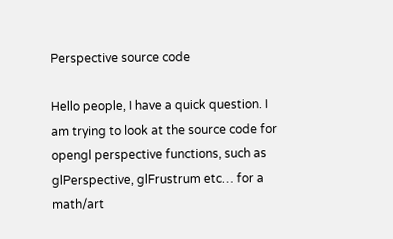Perspective source code

Hello people, I have a quick question. I am trying to look at the source code for opengl perspective functions, such as glPerspective, glFrustrum etc… for a math/art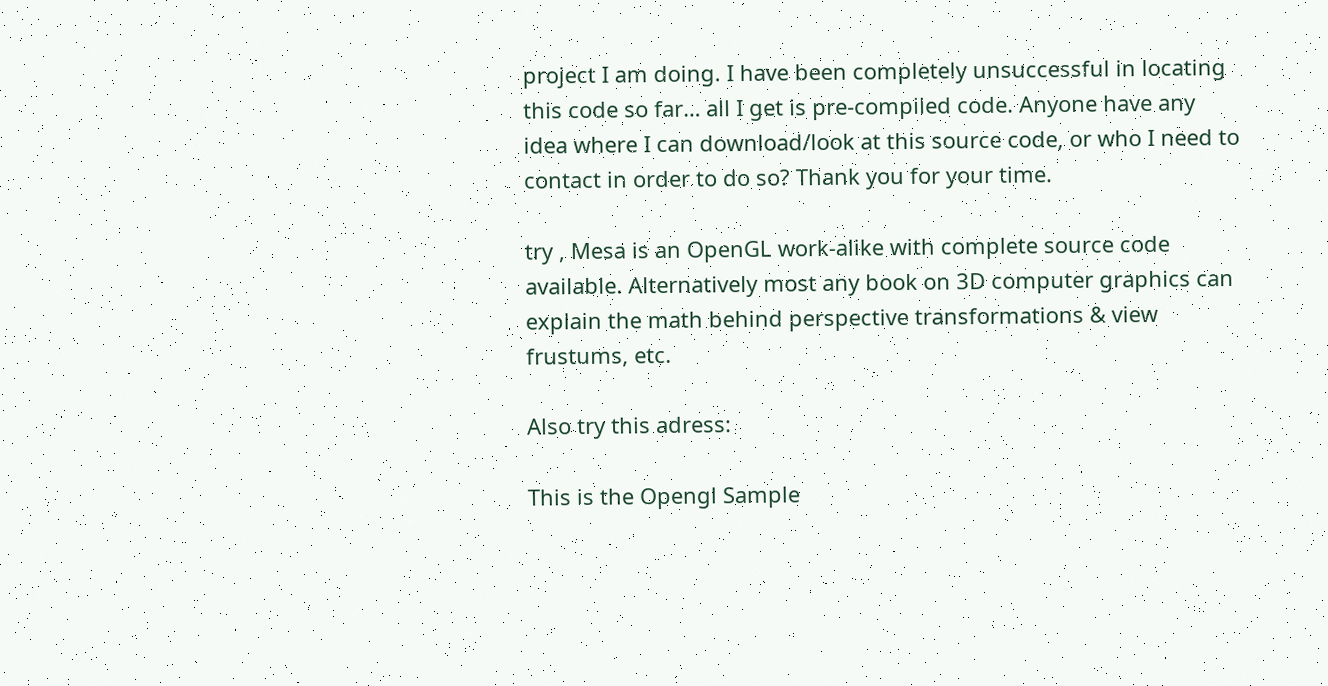project I am doing. I have been completely unsuccessful in locating this code so far… all I get is pre-compiled code. Anyone have any idea where I can download/look at this source code, or who I need to contact in order to do so? Thank you for your time.

try , Mesa is an OpenGL work-alike with complete source code available. Alternatively most any book on 3D computer graphics can explain the math behind perspective transformations & view frustums, etc.

Also try this adress:

This is the Opengl Sample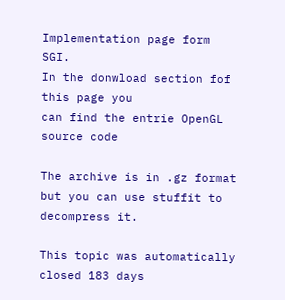Implementation page form SGI.
In the donwload section fof this page you
can find the entrie OpenGL source code

The archive is in .gz format but you can use stuffit to decompress it.

This topic was automatically closed 183 days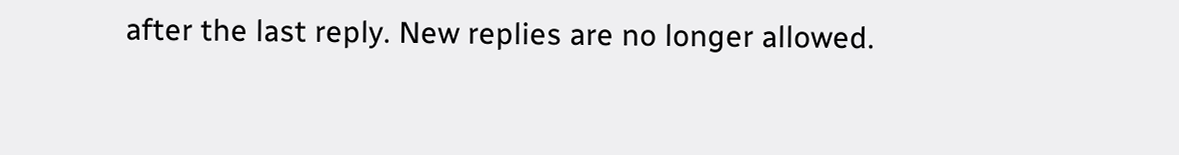after the last reply. New replies are no longer allowed.